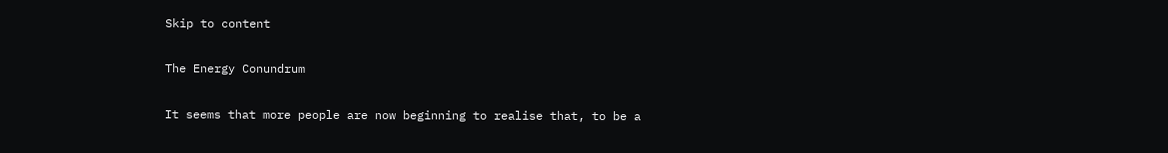Skip to content

The Energy Conundrum

It seems that more people are now beginning to realise that, to be a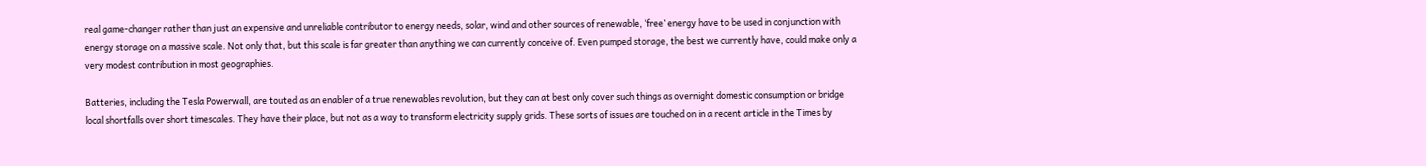real game-changer rather than just an expensive and unreliable contributor to energy needs, solar, wind and other sources of renewable, ‘free’ energy have to be used in conjunction with energy storage on a massive scale. Not only that, but this scale is far greater than anything we can currently conceive of. Even pumped storage, the best we currently have, could make only a very modest contribution in most geographies.

Batteries, including the Tesla Powerwall, are touted as an enabler of a true renewables revolution, but they can at best only cover such things as overnight domestic consumption or bridge local shortfalls over short timescales. They have their place, but not as a way to transform electricity supply grids. These sorts of issues are touched on in a recent article in the Times by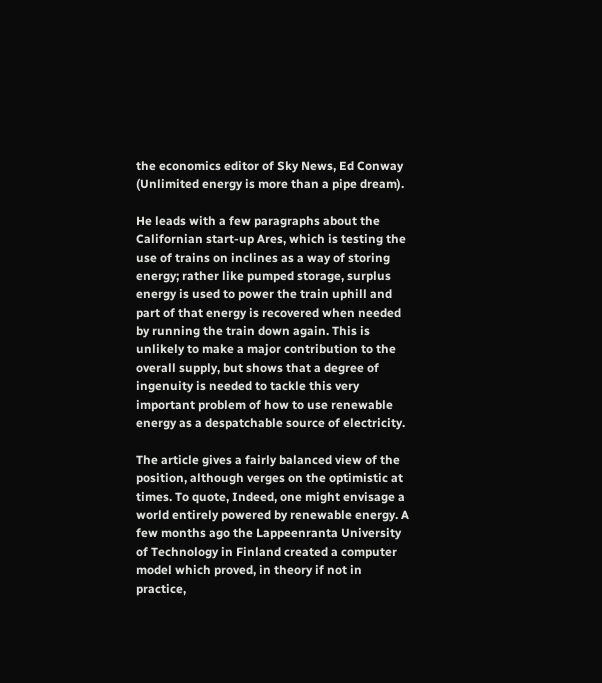the economics editor of Sky News, Ed Conway (Unlimited energy is more than a pipe dream).

He leads with a few paragraphs about the Californian start-up Ares, which is testing the use of trains on inclines as a way of storing energy; rather like pumped storage, surplus energy is used to power the train uphill and part of that energy is recovered when needed by running the train down again. This is unlikely to make a major contribution to the overall supply, but shows that a degree of ingenuity is needed to tackle this very important problem of how to use renewable energy as a despatchable source of electricity.

The article gives a fairly balanced view of the position, although verges on the optimistic at times. To quote, Indeed, one might envisage a world entirely powered by renewable energy. A few months ago the Lappeenranta University of Technology in Finland created a computer model which proved, in theory if not in practice,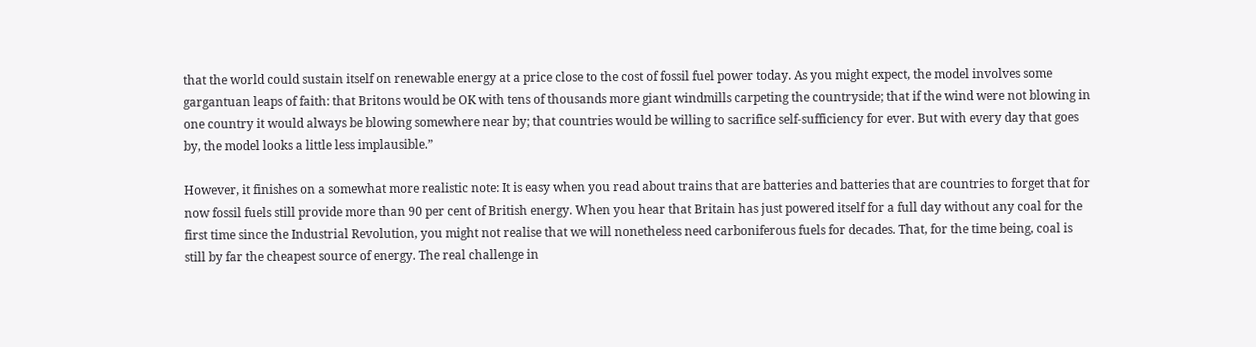that the world could sustain itself on renewable energy at a price close to the cost of fossil fuel power today. As you might expect, the model involves some gargantuan leaps of faith: that Britons would be OK with tens of thousands more giant windmills carpeting the countryside; that if the wind were not blowing in one country it would always be blowing somewhere near by; that countries would be willing to sacrifice self-sufficiency for ever. But with every day that goes by, the model looks a little less implausible.”

However, it finishes on a somewhat more realistic note: It is easy when you read about trains that are batteries and batteries that are countries to forget that for now fossil fuels still provide more than 90 per cent of British energy. When you hear that Britain has just powered itself for a full day without any coal for the first time since the Industrial Revolution, you might not realise that we will nonetheless need carboniferous fuels for decades. That, for the time being, coal is still by far the cheapest source of energy. The real challenge in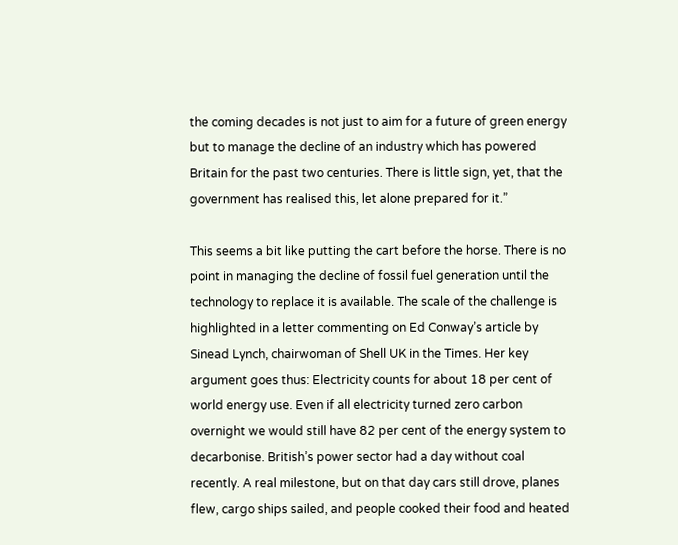the coming decades is not just to aim for a future of green energy but to manage the decline of an industry which has powered Britain for the past two centuries. There is little sign, yet, that the government has realised this, let alone prepared for it.”

This seems a bit like putting the cart before the horse. There is no point in managing the decline of fossil fuel generation until the technology to replace it is available. The scale of the challenge is highlighted in a letter commenting on Ed Conway’s article by Sinead Lynch, chairwoman of Shell UK in the Times. Her key argument goes thus: Electricity counts for about 18 per cent of world energy use. Even if all electricity turned zero carbon overnight we would still have 82 per cent of the energy system to decarbonise. British’s power sector had a day without coal recently. A real milestone, but on that day cars still drove, planes flew, cargo ships sailed, and people cooked their food and heated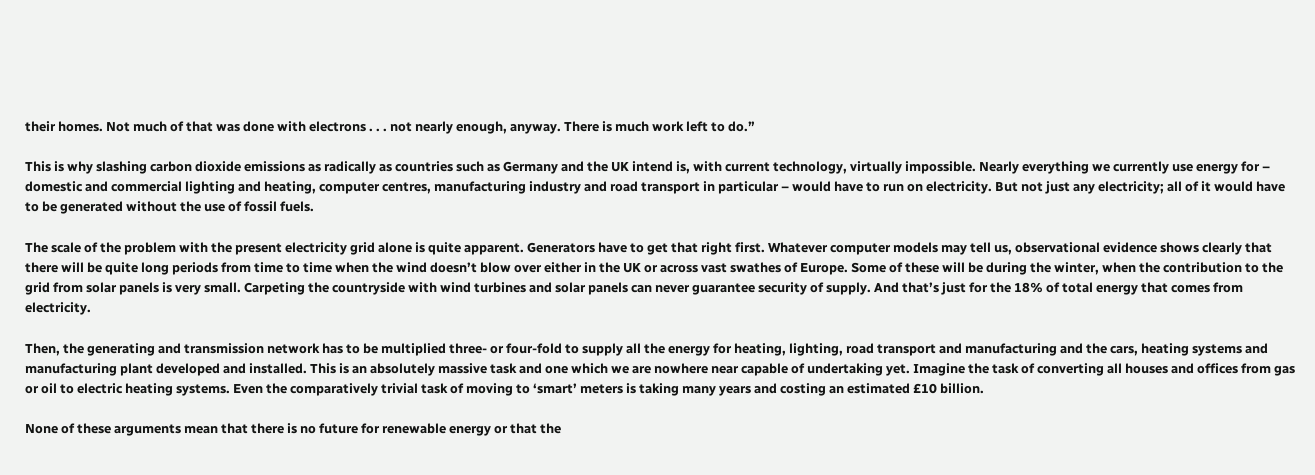their homes. Not much of that was done with electrons . . . not nearly enough, anyway. There is much work left to do.”

This is why slashing carbon dioxide emissions as radically as countries such as Germany and the UK intend is, with current technology, virtually impossible. Nearly everything we currently use energy for – domestic and commercial lighting and heating, computer centres, manufacturing industry and road transport in particular – would have to run on electricity. But not just any electricity; all of it would have to be generated without the use of fossil fuels.

The scale of the problem with the present electricity grid alone is quite apparent. Generators have to get that right first. Whatever computer models may tell us, observational evidence shows clearly that there will be quite long periods from time to time when the wind doesn’t blow over either in the UK or across vast swathes of Europe. Some of these will be during the winter, when the contribution to the grid from solar panels is very small. Carpeting the countryside with wind turbines and solar panels can never guarantee security of supply. And that’s just for the 18% of total energy that comes from electricity.

Then, the generating and transmission network has to be multiplied three- or four-fold to supply all the energy for heating, lighting, road transport and manufacturing and the cars, heating systems and manufacturing plant developed and installed. This is an absolutely massive task and one which we are nowhere near capable of undertaking yet. Imagine the task of converting all houses and offices from gas or oil to electric heating systems. Even the comparatively trivial task of moving to ‘smart’ meters is taking many years and costing an estimated £10 billion.

None of these arguments mean that there is no future for renewable energy or that the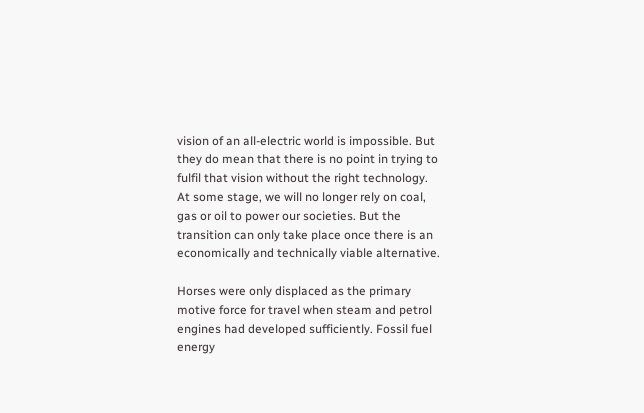vision of an all-electric world is impossible. But they do mean that there is no point in trying to fulfil that vision without the right technology. At some stage, we will no longer rely on coal, gas or oil to power our societies. But the transition can only take place once there is an economically and technically viable alternative.

Horses were only displaced as the primary motive force for travel when steam and petrol engines had developed sufficiently. Fossil fuel energy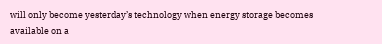will only become yesterday’s technology when energy storage becomes available on a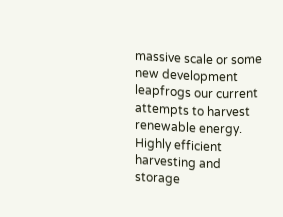massive scale or some new development leapfrogs our current attempts to harvest renewable energy. Highly efficient harvesting and storage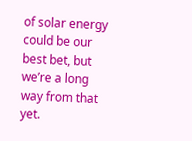of solar energy could be our best bet, but we’re a long way from that yet.